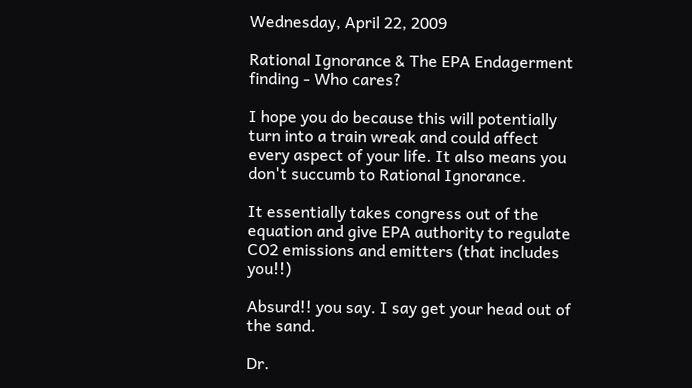Wednesday, April 22, 2009

Rational Ignorance & The EPA Endagerment finding - Who cares?

I hope you do because this will potentially turn into a train wreak and could affect every aspect of your life. It also means you don't succumb to Rational Ignorance.

It essentially takes congress out of the equation and give EPA authority to regulate CO2 emissions and emitters (that includes you!!)

Absurd!! you say. I say get your head out of the sand.

Dr.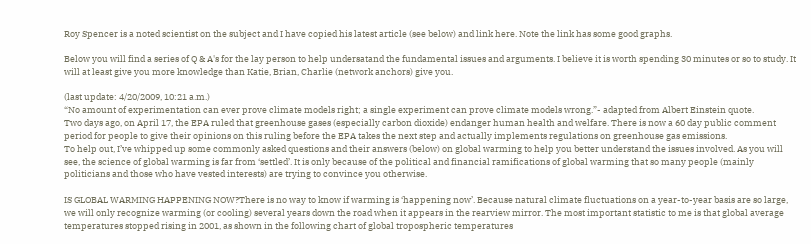Roy Spencer is a noted scientist on the subject and I have copied his latest article (see below) and link here. Note the link has some good graphs.

Below you will find a series of Q & A's for the lay person to help undersatand the fundamental issues and arguments. I believe it is worth spending 30 minutes or so to study. It will at least give you more knowledge than Katie, Brian, Charlie (network anchors) give you.

(last update: 4/20/2009, 10:21 a.m.)
“No amount of experimentation can ever prove climate models right; a single experiment can prove climate models wrong.”- adapted from Albert Einstein quote.
Two days ago, on April 17, the EPA ruled that greenhouse gases (especially carbon dioxide) endanger human health and welfare. There is now a 60 day public comment period for people to give their opinions on this ruling before the EPA takes the next step and actually implements regulations on greenhouse gas emissions.
To help out, I’ve whipped up some commonly asked questions and their answers (below) on global warming to help you better understand the issues involved. As you will see, the science of global warming is far from ‘settled’. It is only because of the political and financial ramifications of global warming that so many people (mainly politicians and those who have vested interests) are trying to convince you otherwise.

IS GLOBAL WARMING HAPPENING NOW?There is no way to know if warming is ‘happening now’. Because natural climate fluctuations on a year-to-year basis are so large, we will only recognize warming (or cooling) several years down the road when it appears in the rearview mirror. The most important statistic to me is that global average temperatures stopped rising in 2001, as shown in the following chart of global tropospheric temperatures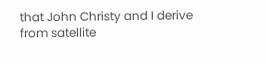that John Christy and I derive from satellite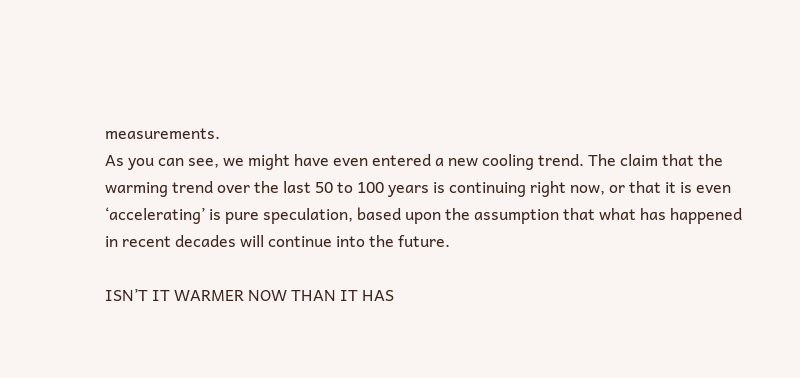measurements.
As you can see, we might have even entered a new cooling trend. The claim that the warming trend over the last 50 to 100 years is continuing right now, or that it is even ‘accelerating’ is pure speculation, based upon the assumption that what has happened in recent decades will continue into the future.

ISN’T IT WARMER NOW THAN IT HAS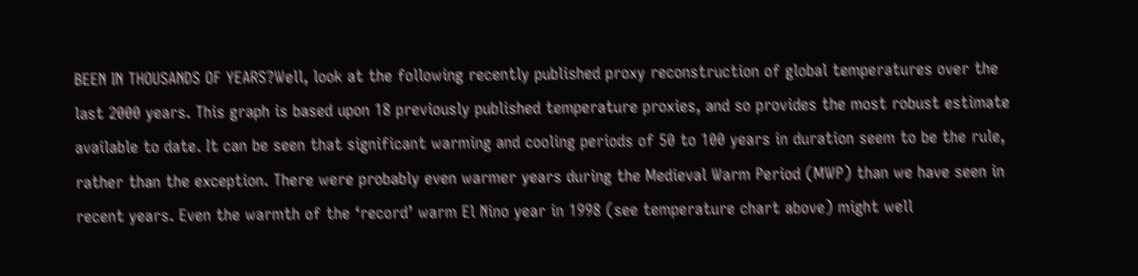BEEN IN THOUSANDS OF YEARS?Well, look at the following recently published proxy reconstruction of global temperatures over the last 2000 years. This graph is based upon 18 previously published temperature proxies, and so provides the most robust estimate available to date. It can be seen that significant warming and cooling periods of 50 to 100 years in duration seem to be the rule, rather than the exception. There were probably even warmer years during the Medieval Warm Period (MWP) than we have seen in recent years. Even the warmth of the ‘record’ warm El Nino year in 1998 (see temperature chart above) might well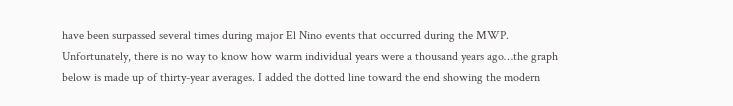have been surpassed several times during major El Nino events that occurred during the MWP. Unfortunately, there is no way to know how warm individual years were a thousand years ago…the graph below is made up of thirty-year averages. I added the dotted line toward the end showing the modern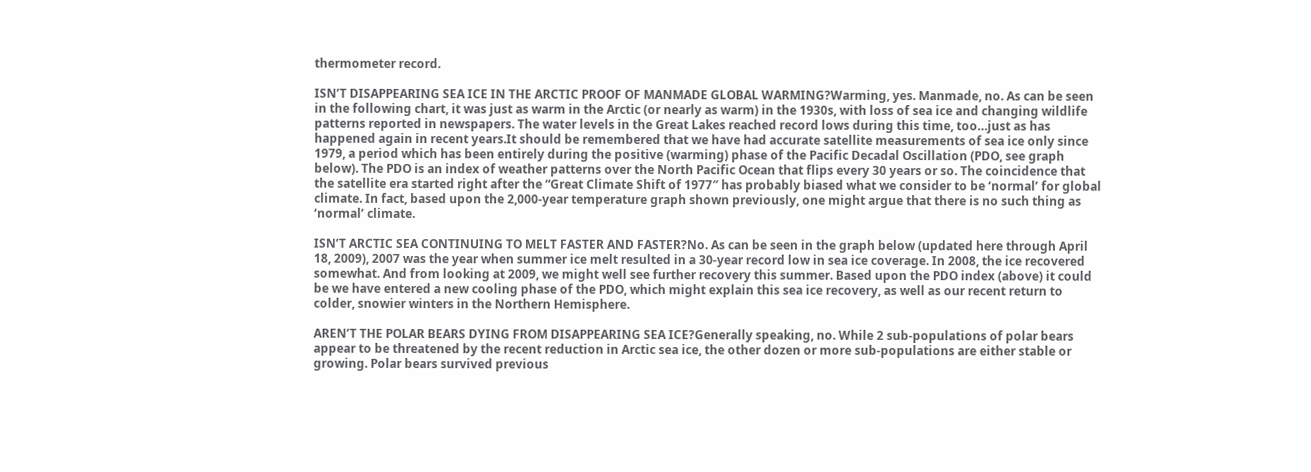thermometer record.

ISN’T DISAPPEARING SEA ICE IN THE ARCTIC PROOF OF MANMADE GLOBAL WARMING?Warming, yes. Manmade, no. As can be seen in the following chart, it was just as warm in the Arctic (or nearly as warm) in the 1930s, with loss of sea ice and changing wildlife patterns reported in newspapers. The water levels in the Great Lakes reached record lows during this time, too…just as has happened again in recent years.It should be remembered that we have had accurate satellite measurements of sea ice only since 1979, a period which has been entirely during the positive (warming) phase of the Pacific Decadal Oscillation (PDO, see graph below). The PDO is an index of weather patterns over the North Pacific Ocean that flips every 30 years or so. The coincidence that the satellite era started right after the “Great Climate Shift of 1977″ has probably biased what we consider to be ‘normal’ for global climate. In fact, based upon the 2,000-year temperature graph shown previously, one might argue that there is no such thing as ‘normal’ climate.

ISN’T ARCTIC SEA CONTINUING TO MELT FASTER AND FASTER?No. As can be seen in the graph below (updated here through April 18, 2009), 2007 was the year when summer ice melt resulted in a 30-year record low in sea ice coverage. In 2008, the ice recovered somewhat. And from looking at 2009, we might well see further recovery this summer. Based upon the PDO index (above) it could be we have entered a new cooling phase of the PDO, which might explain this sea ice recovery, as well as our recent return to colder, snowier winters in the Northern Hemisphere.

AREN’T THE POLAR BEARS DYING FROM DISAPPEARING SEA ICE?Generally speaking, no. While 2 sub-populations of polar bears appear to be threatened by the recent reduction in Arctic sea ice, the other dozen or more sub-populations are either stable or growing. Polar bears survived previous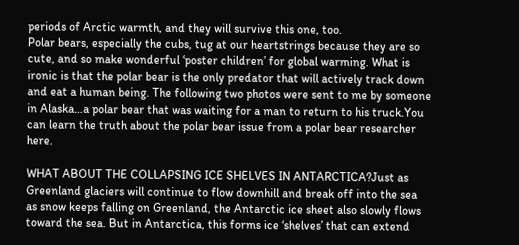periods of Arctic warmth, and they will survive this one, too.
Polar bears, especially the cubs, tug at our heartstrings because they are so cute, and so make wonderful ‘poster children’ for global warming. What is ironic is that the polar bear is the only predator that will actively track down and eat a human being. The following two photos were sent to me by someone in Alaska…a polar bear that was waiting for a man to return to his truck.You can learn the truth about the polar bear issue from a polar bear researcher here.

WHAT ABOUT THE COLLAPSING ICE SHELVES IN ANTARCTICA?Just as Greenland glaciers will continue to flow downhill and break off into the sea as snow keeps falling on Greenland, the Antarctic ice sheet also slowly flows toward the sea. But in Antarctica, this forms ice ‘shelves’ that can extend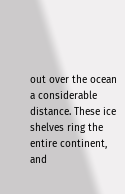out over the ocean a considerable distance. These ice shelves ring the entire continent, and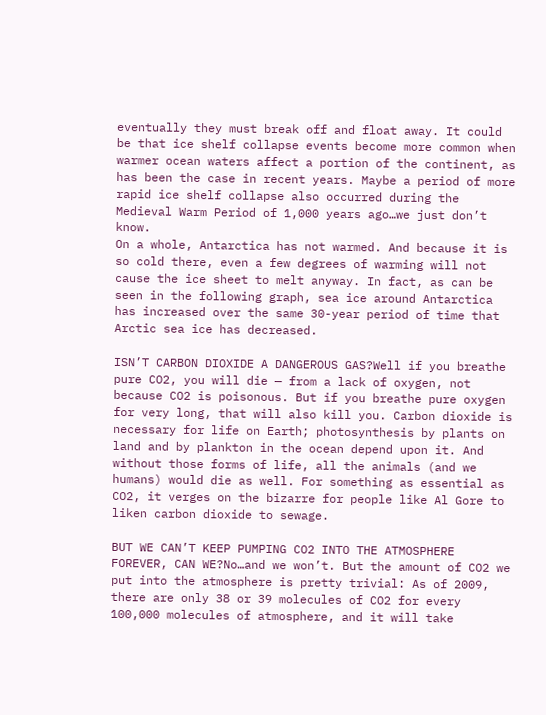eventually they must break off and float away. It could be that ice shelf collapse events become more common when warmer ocean waters affect a portion of the continent, as has been the case in recent years. Maybe a period of more rapid ice shelf collapse also occurred during the Medieval Warm Period of 1,000 years ago…we just don’t know.
On a whole, Antarctica has not warmed. And because it is so cold there, even a few degrees of warming will not cause the ice sheet to melt anyway. In fact, as can be seen in the following graph, sea ice around Antarctica has increased over the same 30-year period of time that Arctic sea ice has decreased.

ISN’T CARBON DIOXIDE A DANGEROUS GAS?Well if you breathe pure CO2, you will die — from a lack of oxygen, not because CO2 is poisonous. But if you breathe pure oxygen for very long, that will also kill you. Carbon dioxide is necessary for life on Earth; photosynthesis by plants on land and by plankton in the ocean depend upon it. And without those forms of life, all the animals (and we humans) would die as well. For something as essential as CO2, it verges on the bizarre for people like Al Gore to liken carbon dioxide to sewage.

BUT WE CAN’T KEEP PUMPING CO2 INTO THE ATMOSPHERE FOREVER, CAN WE?No…and we won’t. But the amount of CO2 we put into the atmosphere is pretty trivial: As of 2009, there are only 38 or 39 molecules of CO2 for every 100,000 molecules of atmosphere, and it will take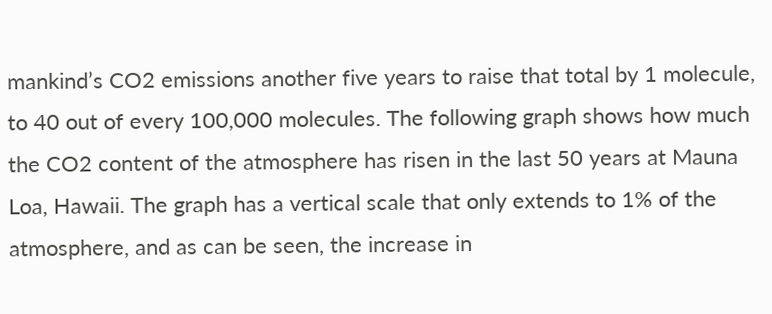mankind’s CO2 emissions another five years to raise that total by 1 molecule, to 40 out of every 100,000 molecules. The following graph shows how much the CO2 content of the atmosphere has risen in the last 50 years at Mauna Loa, Hawaii. The graph has a vertical scale that only extends to 1% of the atmosphere, and as can be seen, the increase in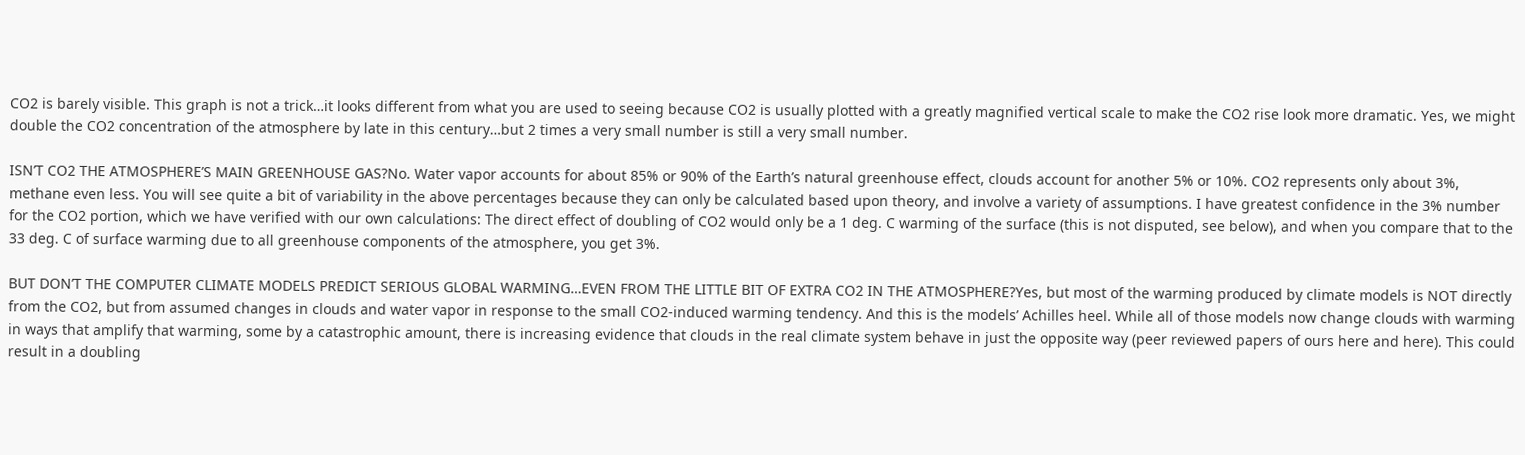CO2 is barely visible. This graph is not a trick…it looks different from what you are used to seeing because CO2 is usually plotted with a greatly magnified vertical scale to make the CO2 rise look more dramatic. Yes, we might double the CO2 concentration of the atmosphere by late in this century…but 2 times a very small number is still a very small number.

ISN’T CO2 THE ATMOSPHERE’S MAIN GREENHOUSE GAS?No. Water vapor accounts for about 85% or 90% of the Earth’s natural greenhouse effect, clouds account for another 5% or 10%. CO2 represents only about 3%, methane even less. You will see quite a bit of variability in the above percentages because they can only be calculated based upon theory, and involve a variety of assumptions. I have greatest confidence in the 3% number for the CO2 portion, which we have verified with our own calculations: The direct effect of doubling of CO2 would only be a 1 deg. C warming of the surface (this is not disputed, see below), and when you compare that to the 33 deg. C of surface warming due to all greenhouse components of the atmosphere, you get 3%.

BUT DON’T THE COMPUTER CLIMATE MODELS PREDICT SERIOUS GLOBAL WARMING…EVEN FROM THE LITTLE BIT OF EXTRA CO2 IN THE ATMOSPHERE?Yes, but most of the warming produced by climate models is NOT directly from the CO2, but from assumed changes in clouds and water vapor in response to the small CO2-induced warming tendency. And this is the models’ Achilles heel. While all of those models now change clouds with warming in ways that amplify that warming, some by a catastrophic amount, there is increasing evidence that clouds in the real climate system behave in just the opposite way (peer reviewed papers of ours here and here). This could result in a doubling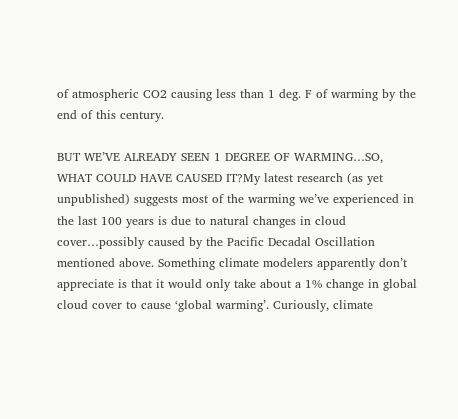of atmospheric CO2 causing less than 1 deg. F of warming by the end of this century.

BUT WE’VE ALREADY SEEN 1 DEGREE OF WARMING…SO, WHAT COULD HAVE CAUSED IT?My latest research (as yet unpublished) suggests most of the warming we’ve experienced in the last 100 years is due to natural changes in cloud cover…possibly caused by the Pacific Decadal Oscillation mentioned above. Something climate modelers apparently don’t appreciate is that it would only take about a 1% change in global cloud cover to cause ‘global warming’. Curiously, climate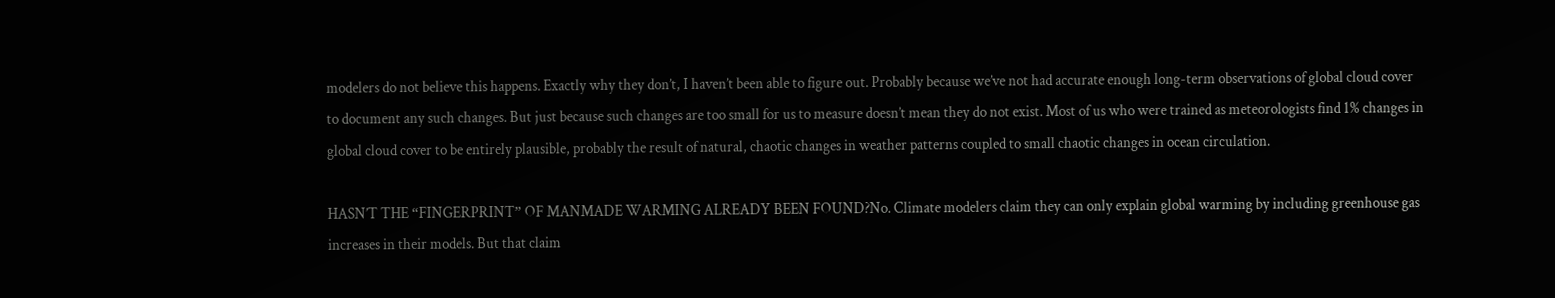modelers do not believe this happens. Exactly why they don’t, I haven’t been able to figure out. Probably because we’ve not had accurate enough long-term observations of global cloud cover to document any such changes. But just because such changes are too small for us to measure doesn’t mean they do not exist. Most of us who were trained as meteorologists find 1% changes in global cloud cover to be entirely plausible, probably the result of natural, chaotic changes in weather patterns coupled to small chaotic changes in ocean circulation.

HASN’T THE “FINGERPRINT” OF MANMADE WARMING ALREADY BEEN FOUND?No. Climate modelers claim they can only explain global warming by including greenhouse gas increases in their models. But that claim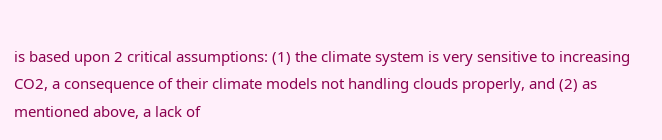is based upon 2 critical assumptions: (1) the climate system is very sensitive to increasing CO2, a consequence of their climate models not handling clouds properly, and (2) as mentioned above, a lack of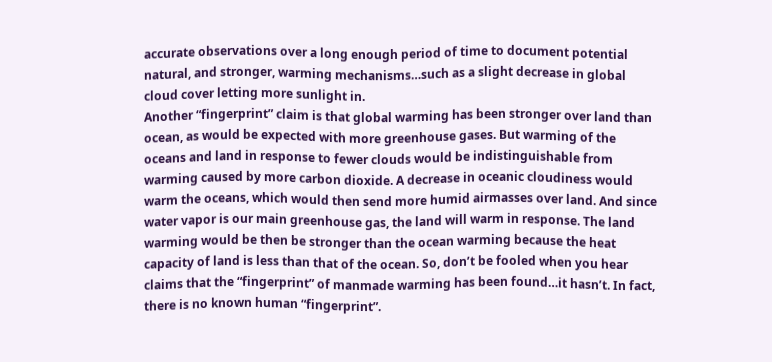accurate observations over a long enough period of time to document potential natural, and stronger, warming mechanisms…such as a slight decrease in global cloud cover letting more sunlight in.
Another “fingerprint” claim is that global warming has been stronger over land than ocean, as would be expected with more greenhouse gases. But warming of the oceans and land in response to fewer clouds would be indistinguishable from warming caused by more carbon dioxide. A decrease in oceanic cloudiness would warm the oceans, which would then send more humid airmasses over land. And since water vapor is our main greenhouse gas, the land will warm in response. The land warming would be then be stronger than the ocean warming because the heat capacity of land is less than that of the ocean. So, don’t be fooled when you hear claims that the “fingerprint” of manmade warming has been found…it hasn’t. In fact, there is no known human “fingerprint”.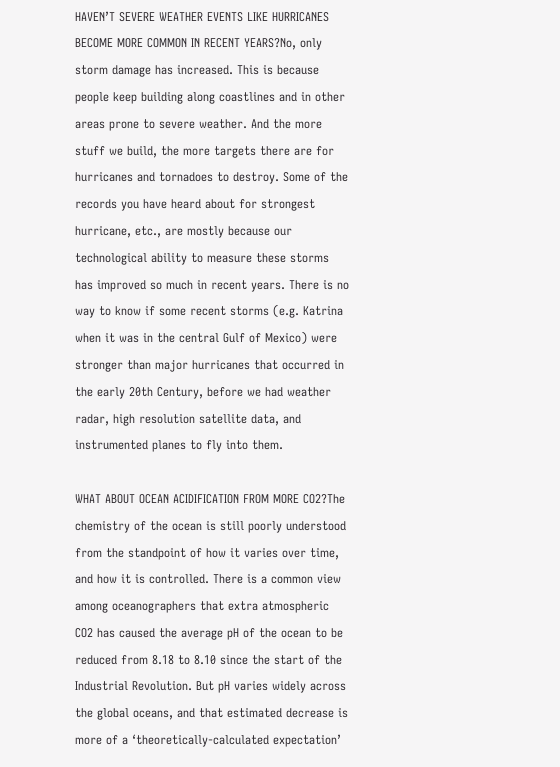HAVEN’T SEVERE WEATHER EVENTS LIKE HURRICANES BECOME MORE COMMON IN RECENT YEARS?No, only storm damage has increased. This is because people keep building along coastlines and in other areas prone to severe weather. And the more stuff we build, the more targets there are for hurricanes and tornadoes to destroy. Some of the records you have heard about for strongest hurricane, etc., are mostly because our technological ability to measure these storms has improved so much in recent years. There is no way to know if some recent storms (e.g. Katrina when it was in the central Gulf of Mexico) were stronger than major hurricanes that occurred in the early 20th Century, before we had weather radar, high resolution satellite data, and instrumented planes to fly into them.

WHAT ABOUT OCEAN ACIDIFICATION FROM MORE CO2?The chemistry of the ocean is still poorly understood from the standpoint of how it varies over time, and how it is controlled. There is a common view among oceanographers that extra atmospheric CO2 has caused the average pH of the ocean to be reduced from 8.18 to 8.10 since the start of the Industrial Revolution. But pH varies widely across the global oceans, and that estimated decrease is more of a ‘theoretically-calculated expectation’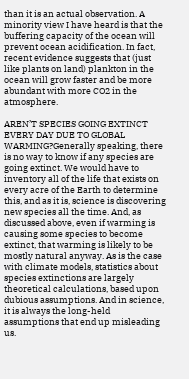than it is an actual observation. A minority view I have heard is that the buffering capacity of the ocean will prevent ocean acidification. In fact, recent evidence suggests that (just like plants on land) plankton in the ocean will grow faster and be more abundant with more CO2 in the atmosphere.

AREN’T SPECIES GOING EXTINCT EVERY DAY DUE TO GLOBAL WARMING?Generally speaking, there is no way to know if any species are going extinct. We would have to inventory all of the life that exists on every acre of the Earth to determine this, and as it is, science is discovering new species all the time. And, as discussed above, even if warming is causing some species to become extinct, that warming is likely to be mostly natural anyway. As is the case with climate models, statistics about species extinctions are largely theoretical calculations, based upon dubious assumptions. And in science, it is always the long-held assumptions that end up misleading us.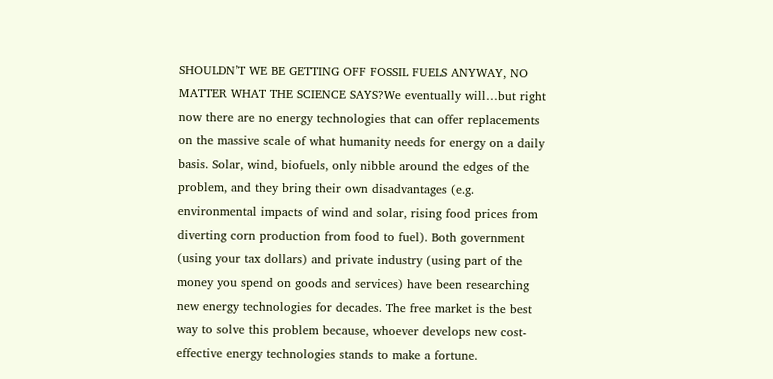SHOULDN’T WE BE GETTING OFF FOSSIL FUELS ANYWAY, NO MATTER WHAT THE SCIENCE SAYS?We eventually will…but right now there are no energy technologies that can offer replacements on the massive scale of what humanity needs for energy on a daily basis. Solar, wind, biofuels, only nibble around the edges of the problem, and they bring their own disadvantages (e.g. environmental impacts of wind and solar, rising food prices from diverting corn production from food to fuel). Both government (using your tax dollars) and private industry (using part of the money you spend on goods and services) have been researching new energy technologies for decades. The free market is the best way to solve this problem because, whoever develops new cost-effective energy technologies stands to make a fortune.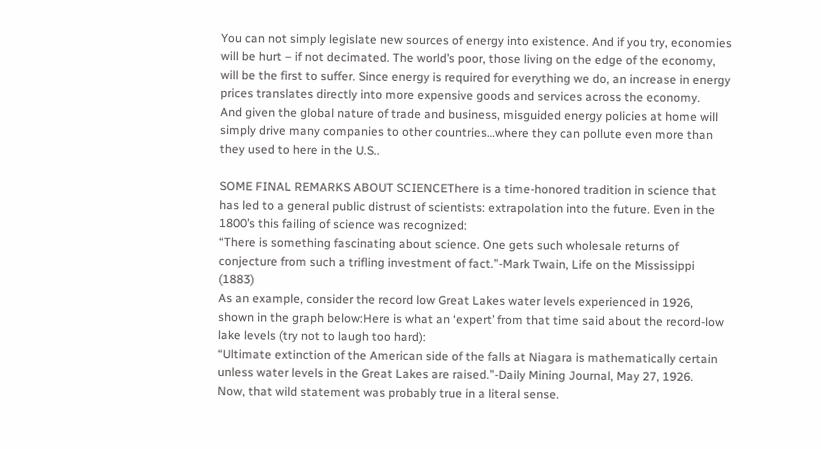You can not simply legislate new sources of energy into existence. And if you try, economies will be hurt – if not decimated. The world’s poor, those living on the edge of the economy, will be the first to suffer. Since energy is required for everything we do, an increase in energy prices translates directly into more expensive goods and services across the economy.
And given the global nature of trade and business, misguided energy policies at home will simply drive many companies to other countries…where they can pollute even more than they used to here in the U.S..

SOME FINAL REMARKS ABOUT SCIENCEThere is a time-honored tradition in science that has led to a general public distrust of scientists: extrapolation into the future. Even in the 1800’s this failing of science was recognized:
“There is something fascinating about science. One gets such wholesale returns of conjecture from such a trifling investment of fact.”-Mark Twain, Life on the Mississippi (1883)
As an example, consider the record low Great Lakes water levels experienced in 1926, shown in the graph below:Here is what an ‘expert’ from that time said about the record-low lake levels (try not to laugh too hard):
“Ultimate extinction of the American side of the falls at Niagara is mathematically certain unless water levels in the Great Lakes are raised.”-Daily Mining Journal, May 27, 1926.
Now, that wild statement was probably true in a literal sense.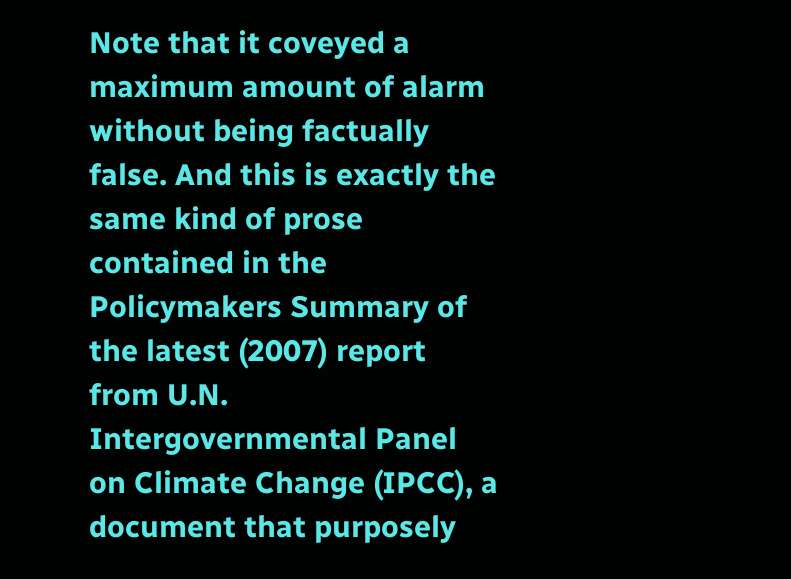Note that it coveyed a maximum amount of alarm without being factually false. And this is exactly the same kind of prose contained in the Policymakers Summary of the latest (2007) report from U.N. Intergovernmental Panel on Climate Change (IPCC), a document that purposely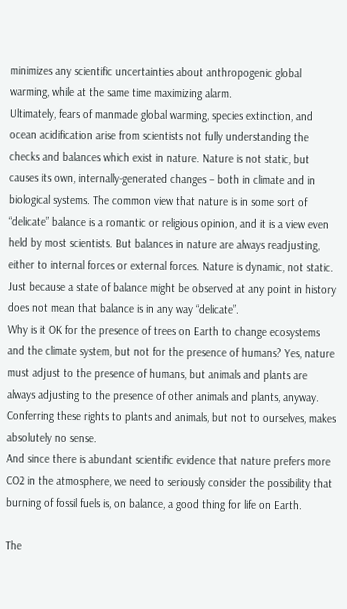minimizes any scientific uncertainties about anthropogenic global warming, while at the same time maximizing alarm.
Ultimately, fears of manmade global warming, species extinction, and ocean acidification arise from scientists not fully understanding the checks and balances which exist in nature. Nature is not static, but causes its own, internally-generated changes – both in climate and in biological systems. The common view that nature is in some sort of “delicate” balance is a romantic or religious opinion, and it is a view even held by most scientists. But balances in nature are always readjusting, either to internal forces or external forces. Nature is dynamic, not static. Just because a state of balance might be observed at any point in history does not mean that balance is in any way “delicate”.
Why is it OK for the presence of trees on Earth to change ecosystems and the climate system, but not for the presence of humans? Yes, nature must adjust to the presence of humans, but animals and plants are always adjusting to the presence of other animals and plants, anyway. Conferring these rights to plants and animals, but not to ourselves, makes absolutely no sense.
And since there is abundant scientific evidence that nature prefers more CO2 in the atmosphere, we need to seriously consider the possibility that burning of fossil fuels is, on balance, a good thing for life on Earth.

The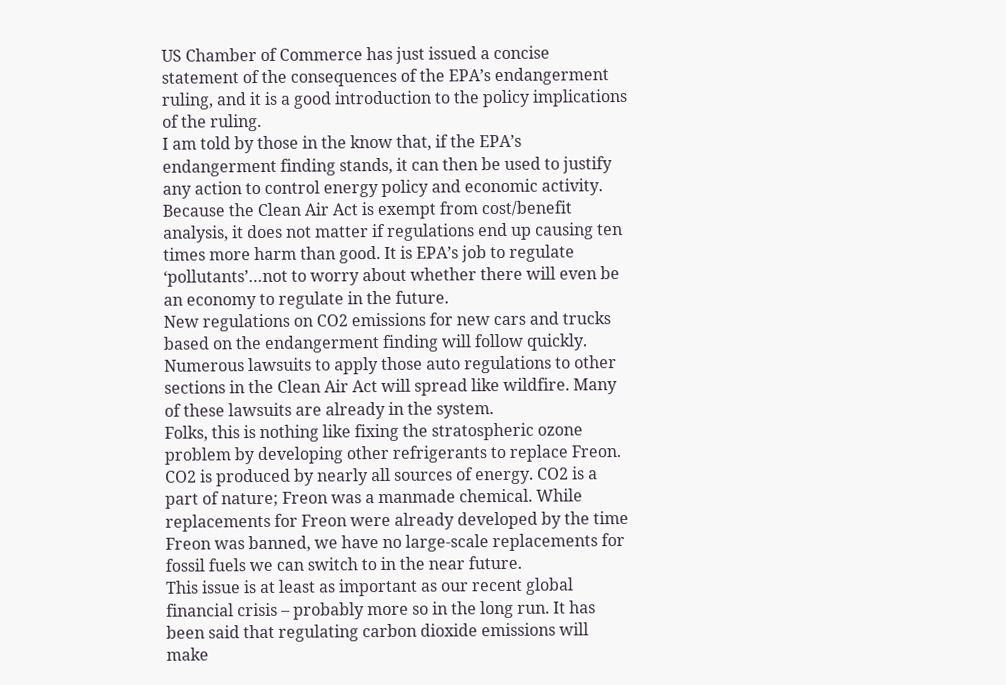US Chamber of Commerce has just issued a concise statement of the consequences of the EPA’s endangerment ruling, and it is a good introduction to the policy implications of the ruling.
I am told by those in the know that, if the EPA’s endangerment finding stands, it can then be used to justify any action to control energy policy and economic activity. Because the Clean Air Act is exempt from cost/benefit analysis, it does not matter if regulations end up causing ten times more harm than good. It is EPA’s job to regulate ‘pollutants’…not to worry about whether there will even be an economy to regulate in the future.
New regulations on CO2 emissions for new cars and trucks based on the endangerment finding will follow quickly. Numerous lawsuits to apply those auto regulations to other sections in the Clean Air Act will spread like wildfire. Many of these lawsuits are already in the system.
Folks, this is nothing like fixing the stratospheric ozone problem by developing other refrigerants to replace Freon. CO2 is produced by nearly all sources of energy. CO2 is a part of nature; Freon was a manmade chemical. While replacements for Freon were already developed by the time Freon was banned, we have no large-scale replacements for fossil fuels we can switch to in the near future.
This issue is at least as important as our recent global financial crisis – probably more so in the long run. It has been said that regulating carbon dioxide emissions will make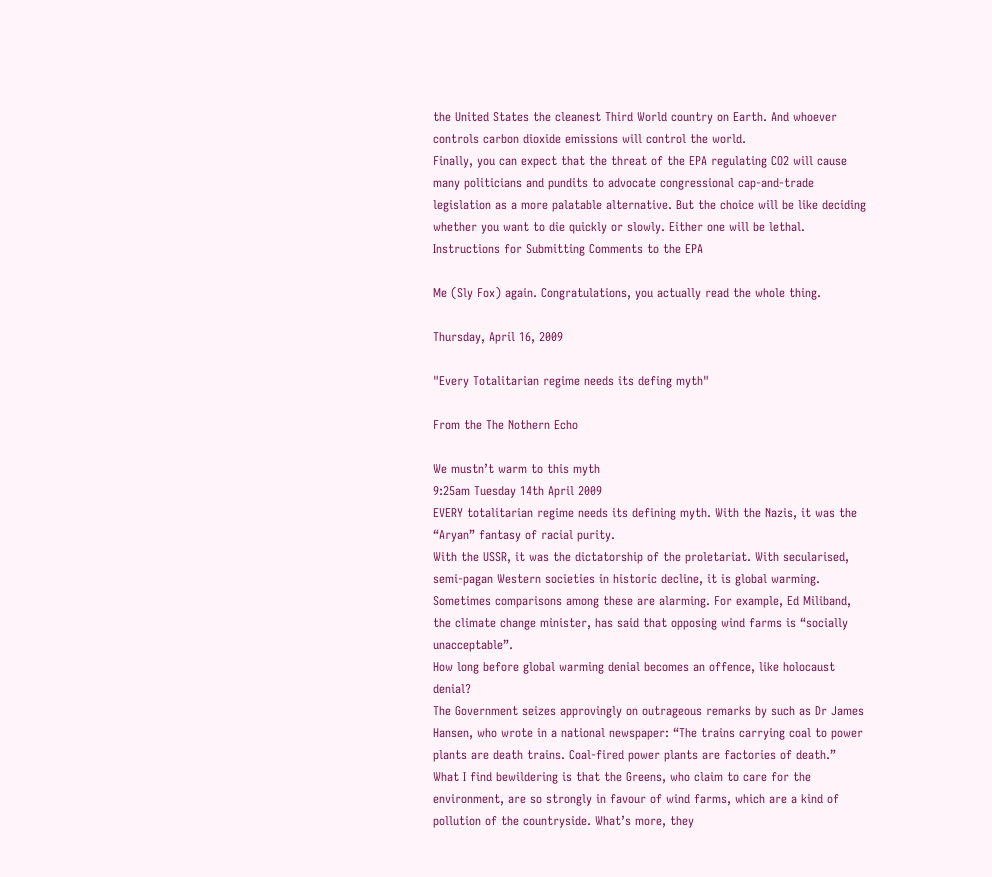the United States the cleanest Third World country on Earth. And whoever controls carbon dioxide emissions will control the world.
Finally, you can expect that the threat of the EPA regulating CO2 will cause many politicians and pundits to advocate congressional cap-and-trade legislation as a more palatable alternative. But the choice will be like deciding whether you want to die quickly or slowly. Either one will be lethal.
Instructions for Submitting Comments to the EPA

Me (Sly Fox) again. Congratulations, you actually read the whole thing.

Thursday, April 16, 2009

"Every Totalitarian regime needs its defing myth"

From the The Nothern Echo

We mustn’t warm to this myth
9:25am Tuesday 14th April 2009
EVERY totalitarian regime needs its defining myth. With the Nazis, it was the “Aryan” fantasy of racial purity.
With the USSR, it was the dictatorship of the proletariat. With secularised, semi-pagan Western societies in historic decline, it is global warming.
Sometimes comparisons among these are alarming. For example, Ed Miliband, the climate change minister, has said that opposing wind farms is “socially unacceptable”.
How long before global warming denial becomes an offence, like holocaust denial?
The Government seizes approvingly on outrageous remarks by such as Dr James Hansen, who wrote in a national newspaper: “The trains carrying coal to power plants are death trains. Coal-fired power plants are factories of death.”
What I find bewildering is that the Greens, who claim to care for the environment, are so strongly in favour of wind farms, which are a kind of pollution of the countryside. What’s more, they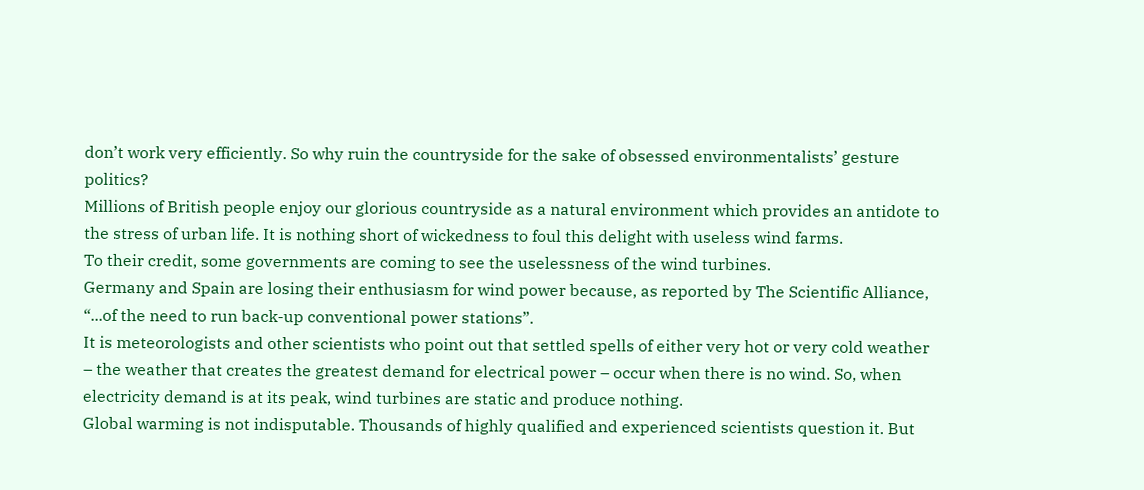don’t work very efficiently. So why ruin the countryside for the sake of obsessed environmentalists’ gesture politics?
Millions of British people enjoy our glorious countryside as a natural environment which provides an antidote to the stress of urban life. It is nothing short of wickedness to foul this delight with useless wind farms.
To their credit, some governments are coming to see the uselessness of the wind turbines.
Germany and Spain are losing their enthusiasm for wind power because, as reported by The Scientific Alliance, “...of the need to run back-up conventional power stations”.
It is meteorologists and other scientists who point out that settled spells of either very hot or very cold weather – the weather that creates the greatest demand for electrical power – occur when there is no wind. So, when electricity demand is at its peak, wind turbines are static and produce nothing.
Global warming is not indisputable. Thousands of highly qualified and experienced scientists question it. But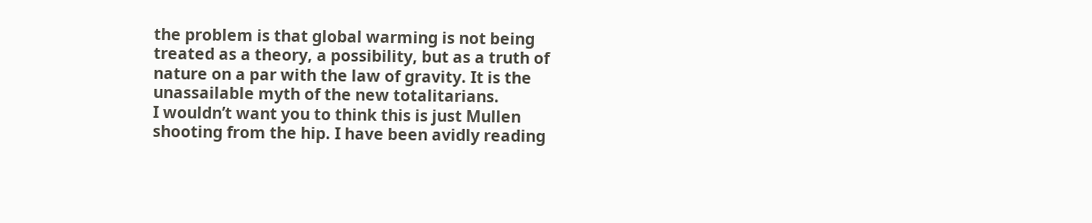the problem is that global warming is not being treated as a theory, a possibility, but as a truth of nature on a par with the law of gravity. It is the unassailable myth of the new totalitarians.
I wouldn’t want you to think this is just Mullen shooting from the hip. I have been avidly reading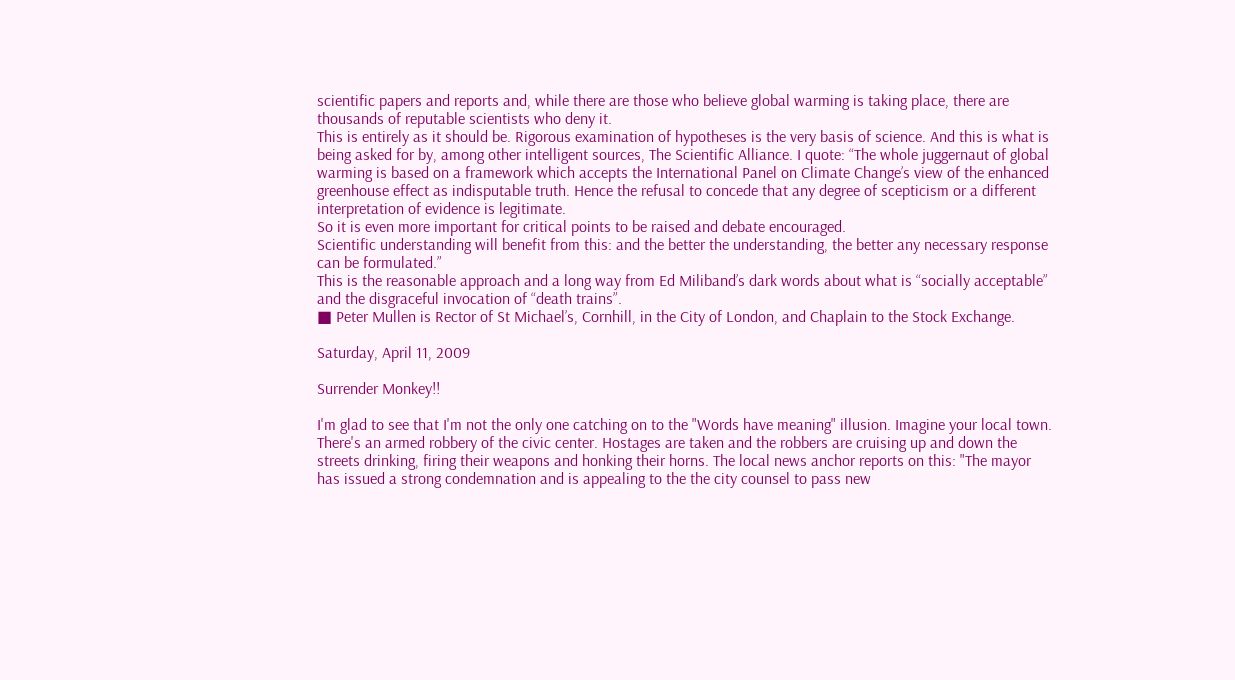scientific papers and reports and, while there are those who believe global warming is taking place, there are thousands of reputable scientists who deny it.
This is entirely as it should be. Rigorous examination of hypotheses is the very basis of science. And this is what is being asked for by, among other intelligent sources, The Scientific Alliance. I quote: “The whole juggernaut of global warming is based on a framework which accepts the International Panel on Climate Change’s view of the enhanced greenhouse effect as indisputable truth. Hence the refusal to concede that any degree of scepticism or a different interpretation of evidence is legitimate.
So it is even more important for critical points to be raised and debate encouraged.
Scientific understanding will benefit from this: and the better the understanding, the better any necessary response can be formulated.”
This is the reasonable approach and a long way from Ed Miliband’s dark words about what is “socially acceptable” and the disgraceful invocation of “death trains”.
■ Peter Mullen is Rector of St Michael’s, Cornhill, in the City of London, and Chaplain to the Stock Exchange.

Saturday, April 11, 2009

Surrender Monkey!!

I'm glad to see that I'm not the only one catching on to the "Words have meaning" illusion. Imagine your local town. There's an armed robbery of the civic center. Hostages are taken and the robbers are cruising up and down the streets drinking, firing their weapons and honking their horns. The local news anchor reports on this: "The mayor has issued a strong condemnation and is appealing to the the city counsel to pass new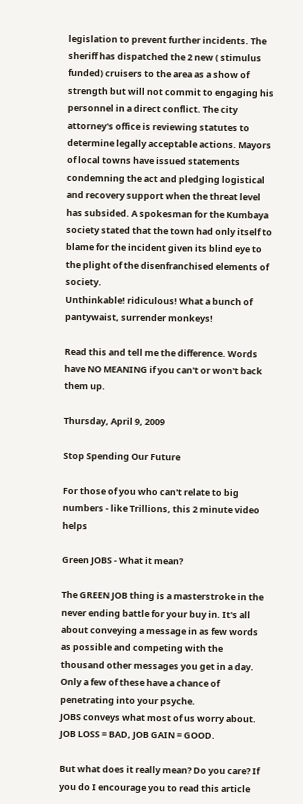legislation to prevent further incidents. The sheriff has dispatched the 2 new ( stimulus funded) cruisers to the area as a show of strength but will not commit to engaging his personnel in a direct conflict. The city attorney's office is reviewing statutes to determine legally acceptable actions. Mayors of local towns have issued statements condemning the act and pledging logistical and recovery support when the threat level has subsided. A spokesman for the Kumbaya society stated that the town had only itself to blame for the incident given its blind eye to the plight of the disenfranchised elements of society.
Unthinkable! ridiculous! What a bunch of pantywaist, surrender monkeys!

Read this and tell me the difference. Words have NO MEANING if you can't or won't back them up.

Thursday, April 9, 2009

Stop Spending Our Future

For those of you who can't relate to big numbers - like Trillions, this 2 minute video helps

Green JOBS - What it mean?

The GREEN JOB thing is a masterstroke in the never ending battle for your buy in. It's all about conveying a message in as few words as possible and competing with the thousand other messages you get in a day. Only a few of these have a chance of penetrating into your psyche.
JOBS conveys what most of us worry about. JOB LOSS = BAD, JOB GAIN = GOOD.

But what does it really mean? Do you care? If you do I encourage you to read this article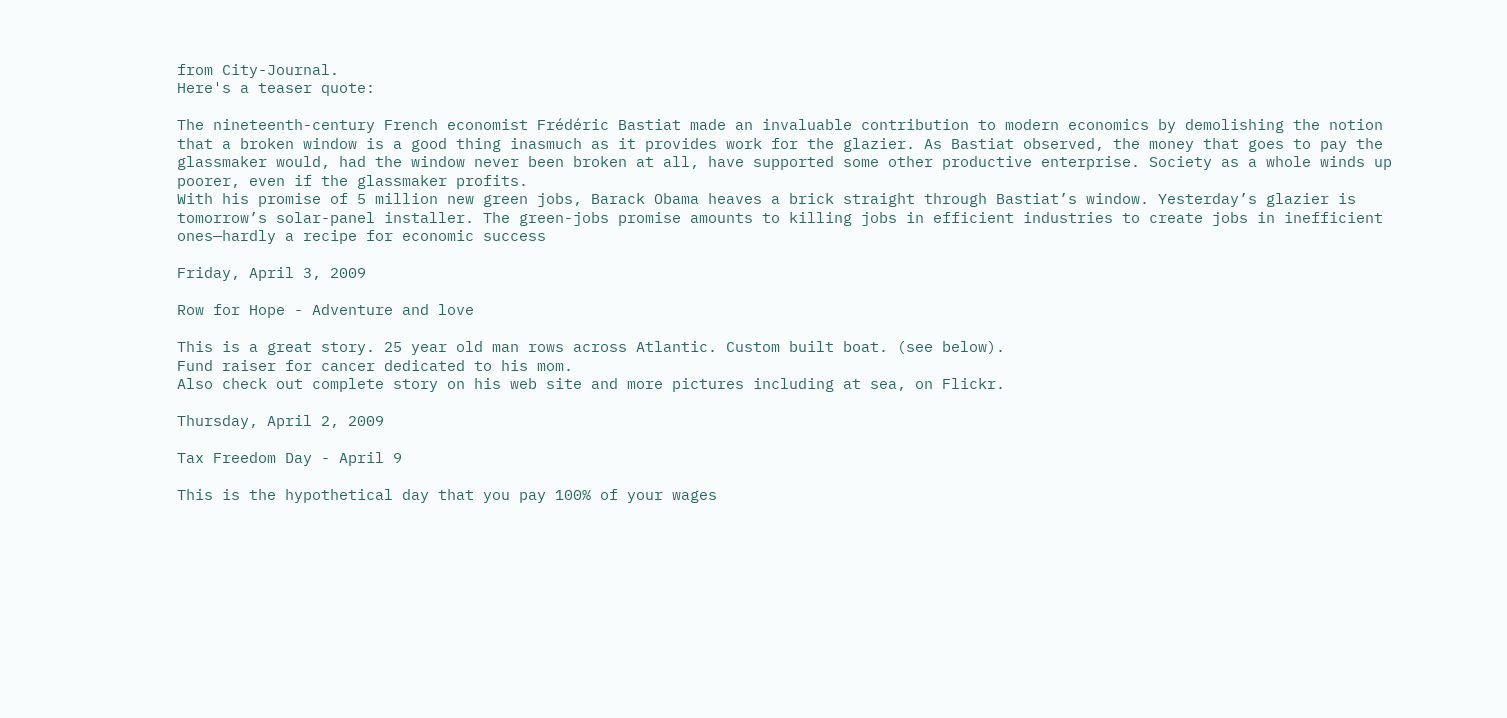from City-Journal.
Here's a teaser quote:

The nineteenth-century French economist Frédéric Bastiat made an invaluable contribution to modern economics by demolishing the notion that a broken window is a good thing inasmuch as it provides work for the glazier. As Bastiat observed, the money that goes to pay the glassmaker would, had the window never been broken at all, have supported some other productive enterprise. Society as a whole winds up poorer, even if the glassmaker profits.
With his promise of 5 million new green jobs, Barack Obama heaves a brick straight through Bastiat’s window. Yesterday’s glazier is tomorrow’s solar-panel installer. The green-jobs promise amounts to killing jobs in efficient industries to create jobs in inefficient ones—hardly a recipe for economic success

Friday, April 3, 2009

Row for Hope - Adventure and love

This is a great story. 25 year old man rows across Atlantic. Custom built boat. (see below).
Fund raiser for cancer dedicated to his mom.
Also check out complete story on his web site and more pictures including at sea, on Flickr.

Thursday, April 2, 2009

Tax Freedom Day - April 9

This is the hypothetical day that you pay 100% of your wages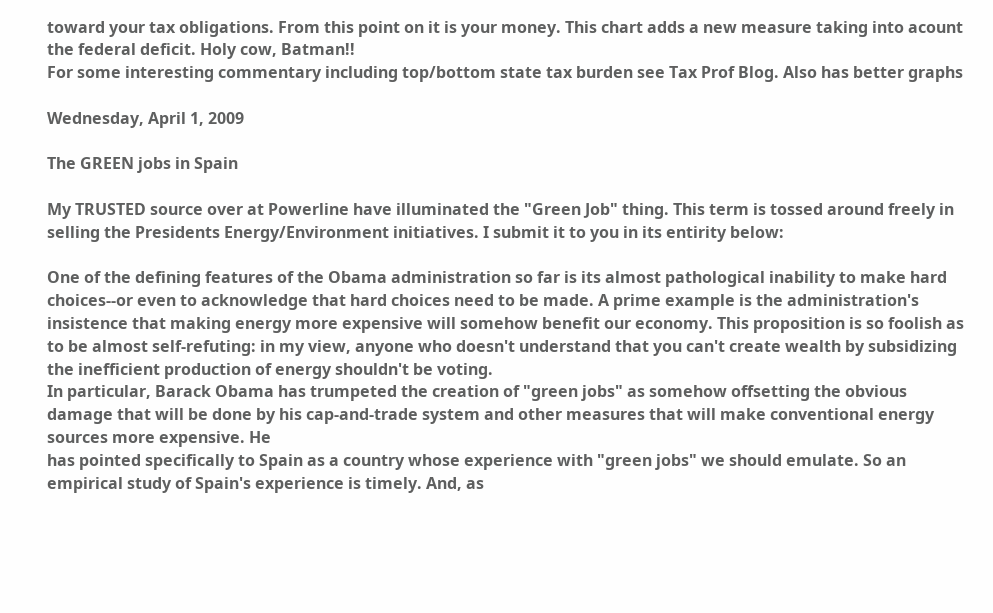toward your tax obligations. From this point on it is your money. This chart adds a new measure taking into acount the federal deficit. Holy cow, Batman!!
For some interesting commentary including top/bottom state tax burden see Tax Prof Blog. Also has better graphs

Wednesday, April 1, 2009

The GREEN jobs in Spain

My TRUSTED source over at Powerline have illuminated the "Green Job" thing. This term is tossed around freely in selling the Presidents Energy/Environment initiatives. I submit it to you in its entirity below:

One of the defining features of the Obama administration so far is its almost pathological inability to make hard choices--or even to acknowledge that hard choices need to be made. A prime example is the administration's insistence that making energy more expensive will somehow benefit our economy. This proposition is so foolish as to be almost self-refuting: in my view, anyone who doesn't understand that you can't create wealth by subsidizing the inefficient production of energy shouldn't be voting.
In particular, Barack Obama has trumpeted the creation of "green jobs" as somehow offsetting the obvious damage that will be done by his cap-and-trade system and other measures that will make conventional energy sources more expensive. He
has pointed specifically to Spain as a country whose experience with "green jobs" we should emulate. So an empirical study of Spain's experience is timely. And, as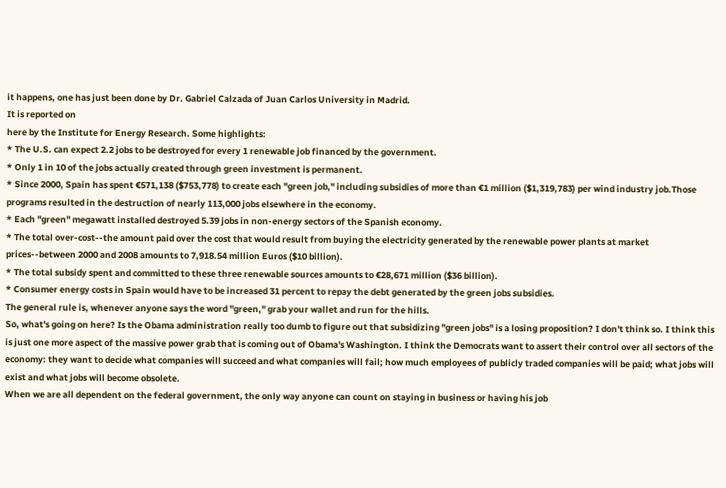it happens, one has just been done by Dr. Gabriel Calzada of Juan Carlos University in Madrid.
It is reported on
here by the Institute for Energy Research. Some highlights:
* The U.S. can expect 2.2 jobs to be destroyed for every 1 renewable job financed by the government.
* Only 1 in 10 of the jobs actually created through green investment is permanent.
* Since 2000, Spain has spent €571,138 ($753,778) to create each "green job," including subsidies of more than €1 million ($1,319,783) per wind industry job.Those programs resulted in the destruction of nearly 113,000 jobs elsewhere in the economy.
* Each "green" megawatt installed destroyed 5.39 jobs in non-energy sectors of the Spanish economy.
* The total over-cost--the amount paid over the cost that would result from buying the electricity generated by the renewable power plants at market prices--between 2000 and 2008 amounts to 7,918.54 million Euros ($10 billion).
* The total subsidy spent and committed to these three renewable sources amounts to €28,671 million ($36 billion).
* Consumer energy costs in Spain would have to be increased 31 percent to repay the debt generated by the green jobs subsidies.
The general rule is, whenever anyone says the word "green," grab your wallet and run for the hills.
So, what's going on here? Is the Obama administration really too dumb to figure out that subsidizing "green jobs" is a losing proposition? I don't think so. I think this is just one more aspect of the massive power grab that is coming out of Obama's Washington. I think the Democrats want to assert their control over all sectors of the economy: they want to decide what companies will succeed and what companies will fail; how much employees of publicly traded companies will be paid; what jobs will exist and what jobs will become obsolete.
When we are all dependent on the federal government, the only way anyone can count on staying in business or having his job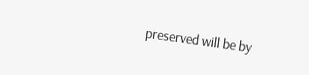preserved will be by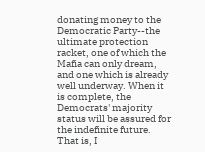donating money to the Democratic Party--the ultimate protection racket, one of which the Mafia can only dream, and one which is already well underway. When it is complete, the Democrats' majority status will be assured for the indefinite future. That is, I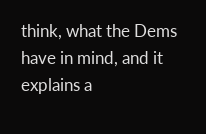think, what the Dems have in mind, and it explains a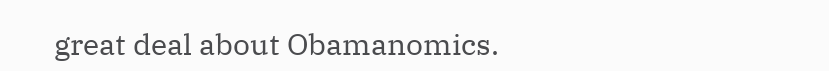great deal about Obamanomics.